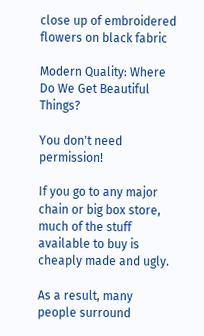close up of embroidered flowers on black fabric

Modern Quality: Where Do We Get Beautiful Things?

You don't need permission!

If you go to any major chain or big box store, much of the stuff available to buy is cheaply made and ugly.

As a result, many people surround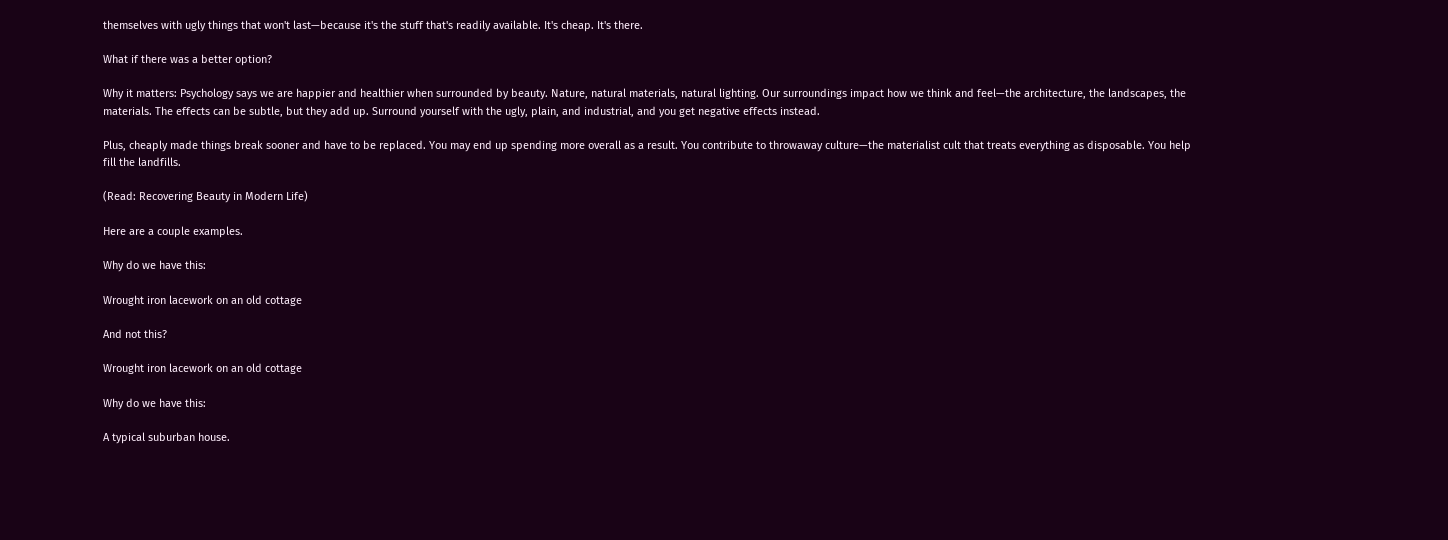themselves with ugly things that won't last—because it's the stuff that's readily available. It's cheap. It's there.

What if there was a better option?

Why it matters: Psychology says we are happier and healthier when surrounded by beauty. Nature, natural materials, natural lighting. Our surroundings impact how we think and feel—the architecture, the landscapes, the materials. The effects can be subtle, but they add up. Surround yourself with the ugly, plain, and industrial, and you get negative effects instead.

Plus, cheaply made things break sooner and have to be replaced. You may end up spending more overall as a result. You contribute to throwaway culture—the materialist cult that treats everything as disposable. You help fill the landfills.

(Read: Recovering Beauty in Modern Life)

Here are a couple examples.

Why do we have this:

Wrought iron lacework on an old cottage

And not this?

Wrought iron lacework on an old cottage

Why do we have this:

A typical suburban house.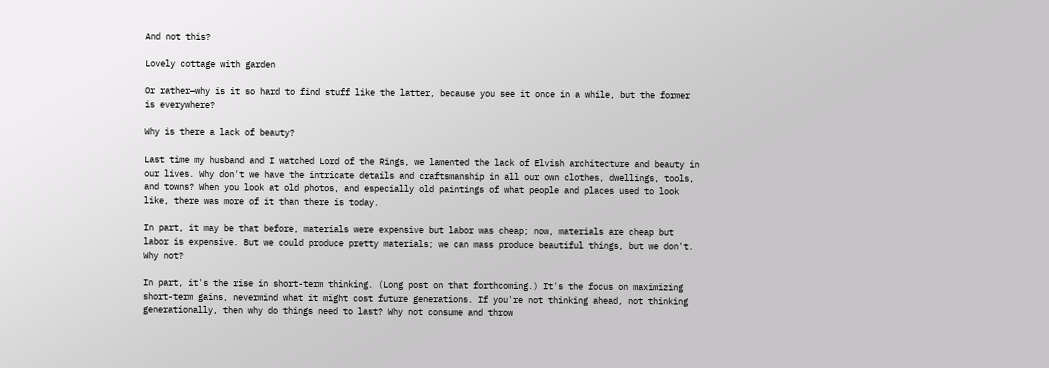And not this?

Lovely cottage with garden

Or rather—why is it so hard to find stuff like the latter, because you see it once in a while, but the former is everywhere?

Why is there a lack of beauty?

Last time my husband and I watched Lord of the Rings, we lamented the lack of Elvish architecture and beauty in our lives. Why don't we have the intricate details and craftsmanship in all our own clothes, dwellings, tools, and towns? When you look at old photos, and especially old paintings of what people and places used to look like, there was more of it than there is today.

In part, it may be that before, materials were expensive but labor was cheap; now, materials are cheap but labor is expensive. But we could produce pretty materials; we can mass produce beautiful things, but we don't. Why not?

In part, it's the rise in short-term thinking. (Long post on that forthcoming.) It's the focus on maximizing short-term gains, nevermind what it might cost future generations. If you're not thinking ahead, not thinking generationally, then why do things need to last? Why not consume and throw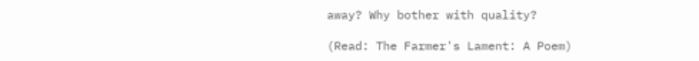away? Why bother with quality?

(Read: The Farmer's Lament: A Poem)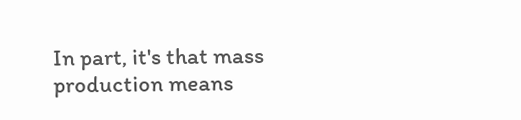In part, it's that mass production means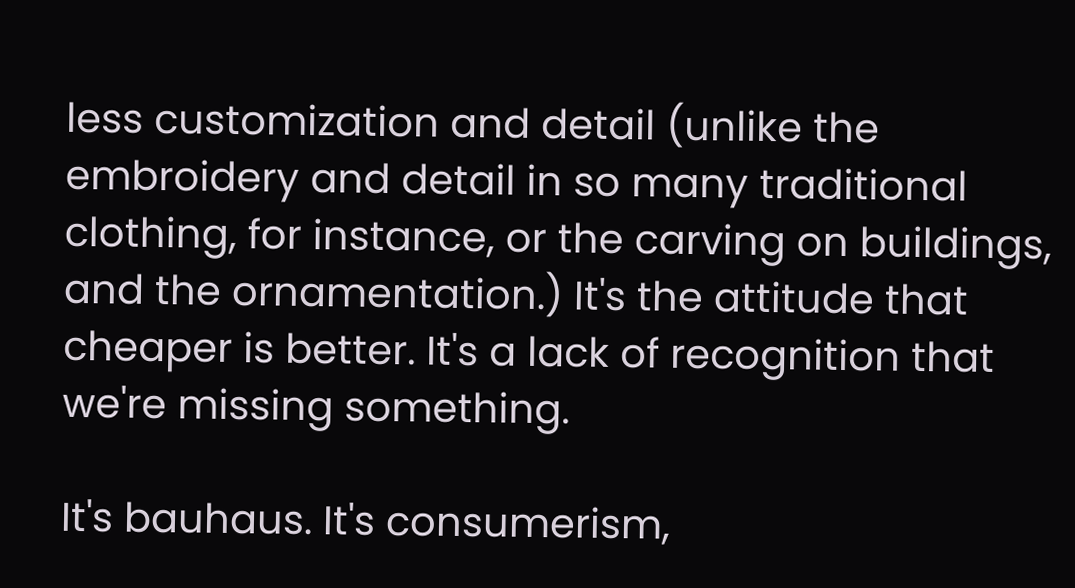less customization and detail (unlike the embroidery and detail in so many traditional clothing, for instance, or the carving on buildings, and the ornamentation.) It's the attitude that cheaper is better. It's a lack of recognition that we're missing something.

It's bauhaus. It's consumerism,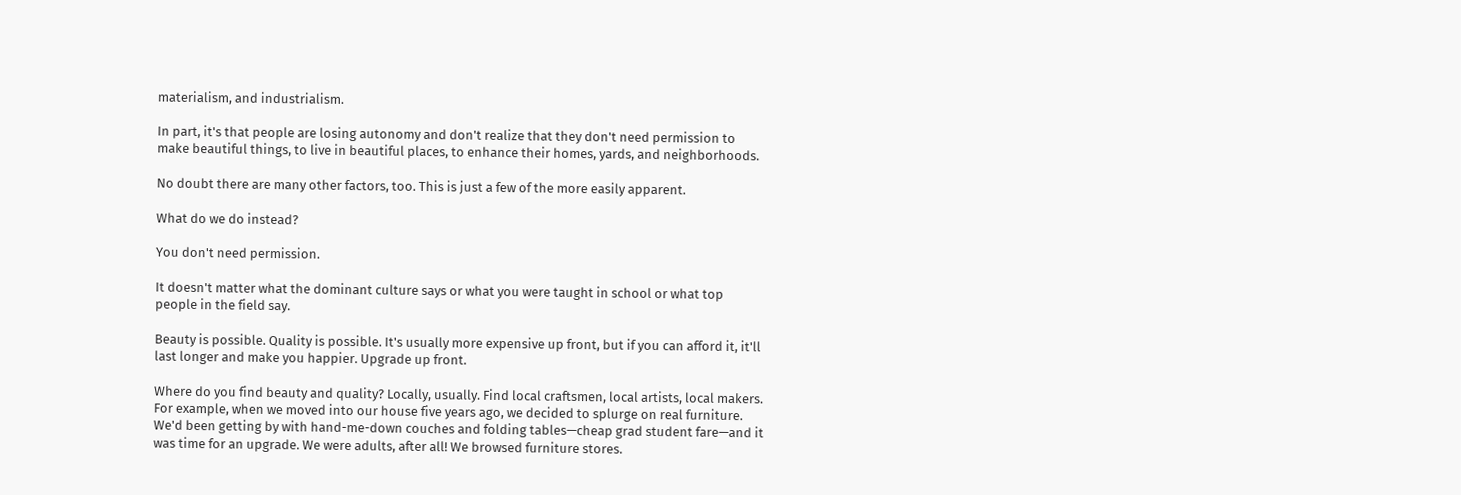materialism, and industrialism.

In part, it's that people are losing autonomy and don't realize that they don't need permission to make beautiful things, to live in beautiful places, to enhance their homes, yards, and neighborhoods.

No doubt there are many other factors, too. This is just a few of the more easily apparent.

What do we do instead?

You don't need permission.

It doesn't matter what the dominant culture says or what you were taught in school or what top people in the field say.

Beauty is possible. Quality is possible. It's usually more expensive up front, but if you can afford it, it'll last longer and make you happier. Upgrade up front.

Where do you find beauty and quality? Locally, usually. Find local craftsmen, local artists, local makers. For example, when we moved into our house five years ago, we decided to splurge on real furniture. We'd been getting by with hand-me-down couches and folding tables—cheap grad student fare—and it was time for an upgrade. We were adults, after all! We browsed furniture stores.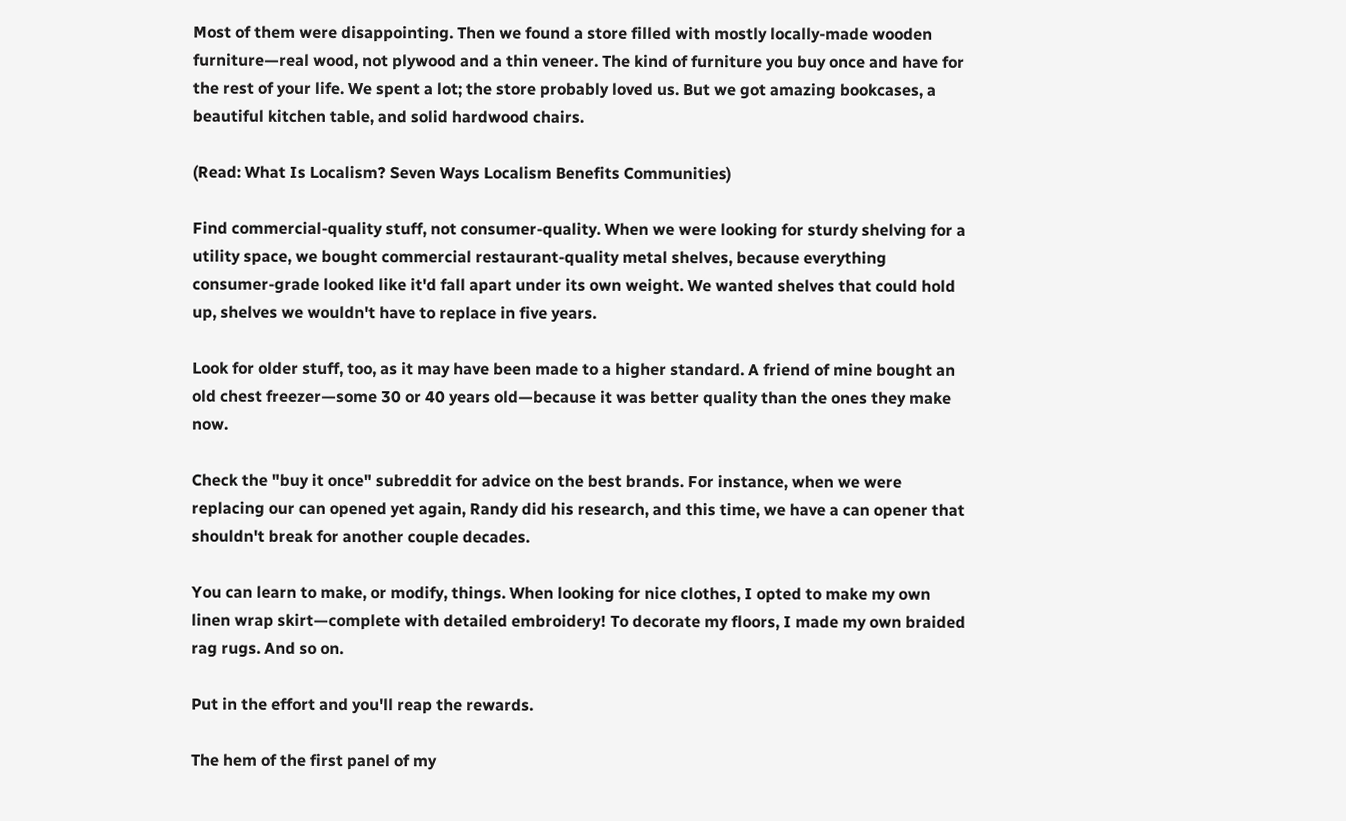Most of them were disappointing. Then we found a store filled with mostly locally-made wooden furniture—real wood, not plywood and a thin veneer. The kind of furniture you buy once and have for the rest of your life. We spent a lot; the store probably loved us. But we got amazing bookcases, a beautiful kitchen table, and solid hardwood chairs.

(Read: What Is Localism? Seven Ways Localism Benefits Communities)

Find commercial-quality stuff, not consumer-quality. When we were looking for sturdy shelving for a utility space, we bought commercial restaurant-quality metal shelves, because everything consumer-grade looked like it'd fall apart under its own weight. We wanted shelves that could hold up, shelves we wouldn't have to replace in five years.

Look for older stuff, too, as it may have been made to a higher standard. A friend of mine bought an old chest freezer—some 30 or 40 years old—because it was better quality than the ones they make now.

Check the "buy it once" subreddit for advice on the best brands. For instance, when we were replacing our can opened yet again, Randy did his research, and this time, we have a can opener that shouldn't break for another couple decades.

You can learn to make, or modify, things. When looking for nice clothes, I opted to make my own linen wrap skirt—complete with detailed embroidery! To decorate my floors, I made my own braided rag rugs. And so on.

Put in the effort and you'll reap the rewards.

The hem of the first panel of my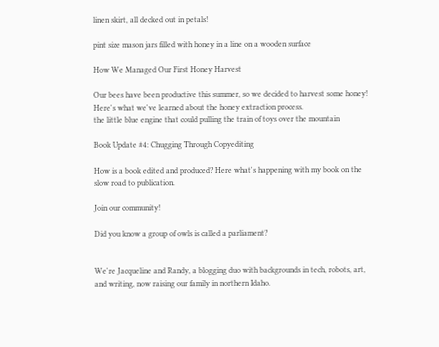linen skirt, all decked out in petals!

pint size mason jars filled with honey in a line on a wooden surface

How We Managed Our First Honey Harvest

Our bees have been productive this summer, so we decided to harvest some honey! Here's what we've learned about the honey extraction process.
the little blue engine that could pulling the train of toys over the mountain

Book Update #4: Chugging Through Copyediting

How is a book edited and produced? Here what's happening with my book on the slow road to publication.

Join our community!

Did you know a group of owls is called a parliament?


We're Jacqueline and Randy, a blogging duo with backgrounds in tech, robots, art, and writing, now raising our family in northern Idaho.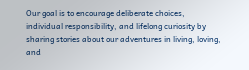Our goal is to encourage deliberate choices, individual responsibility, and lifelong curiosity by sharing stories about our adventures in living, loving, and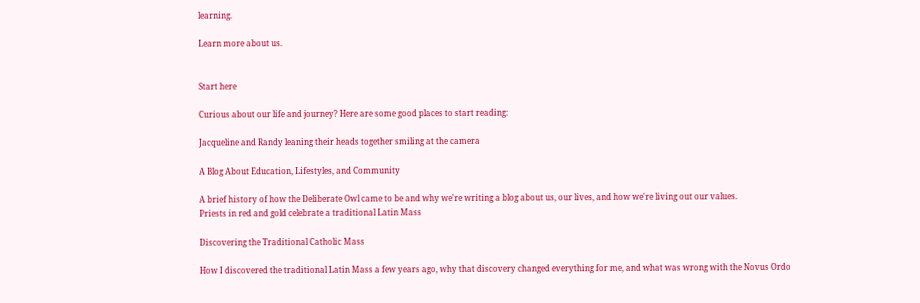learning.

Learn more about us.


Start here

Curious about our life and journey? Here are some good places to start reading:

Jacqueline and Randy leaning their heads together smiling at the camera

A Blog About Education, Lifestyles, and Community

A brief history of how the Deliberate Owl came to be and why we're writing a blog about us, our lives, and how we're living out our values.
Priests in red and gold celebrate a traditional Latin Mass

Discovering the Traditional Catholic Mass

How I discovered the traditional Latin Mass a few years ago, why that discovery changed everything for me, and what was wrong with the Novus Ordo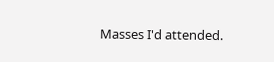Masses I'd attended.